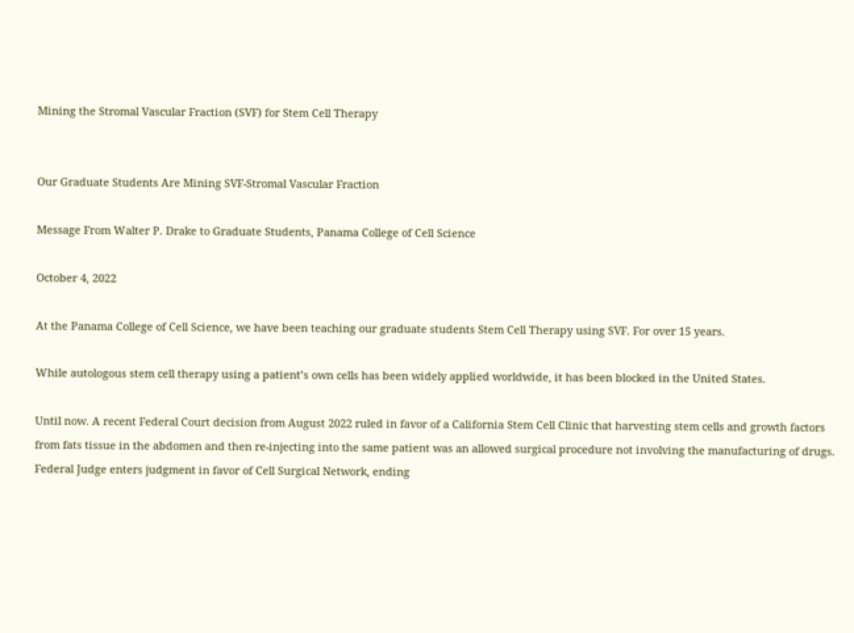Mining the Stromal Vascular Fraction (SVF) for Stem Cell Therapy


Our Graduate Students Are Mining SVF-Stromal Vascular Fraction

Message From Walter P. Drake to Graduate Students, Panama College of Cell Science

October 4, 2022

At the Panama College of Cell Science, we have been teaching our graduate students Stem Cell Therapy using SVF. For over 15 years.

While autologous stem cell therapy using a patient’s own cells has been widely applied worldwide, it has been blocked in the United States.

Until now. A recent Federal Court decision from August 2022 ruled in favor of a California Stem Cell Clinic that harvesting stem cells and growth factors from fats tissue in the abdomen and then re-injecting into the same patient was an allowed surgical procedure not involving the manufacturing of drugs. Federal Judge enters judgment in favor of Cell Surgical Network, ending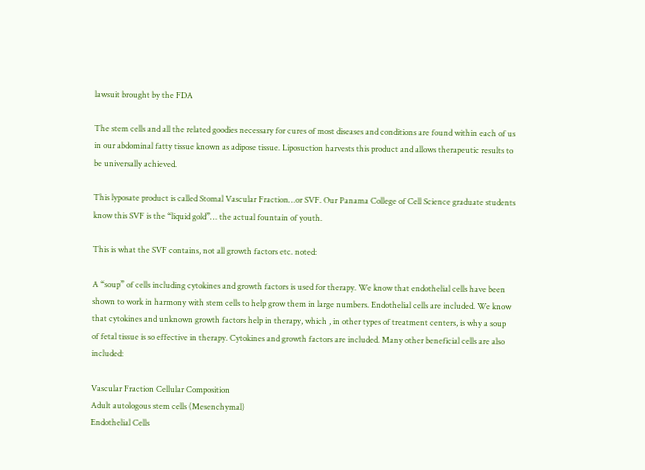lawsuit brought by the FDA

The stem cells and all the related goodies necessary for cures of most diseases and conditions are found within each of us in our abdominal fatty tissue known as adipose tissue. Liposuction harvests this product and allows therapeutic results to be universally achieved.

This lyposate product is called Stomal Vascular Fraction…or SVF. Our Panama College of Cell Science graduate students know this SVF is the “liquid gold”… the actual fountain of youth.

This is what the SVF contains, not all growth factors etc. noted:

A “soup” of cells including cytokines and growth factors is used for therapy. We know that endothelial cells have been shown to work in harmony with stem cells to help grow them in large numbers. Endothelial cells are included. We know that cytokines and unknown growth factors help in therapy, which , in other types of treatment centers, is why a soup of fetal tissue is so effective in therapy. Cytokines and growth factors are included. Many other beneficial cells are also included:

Vascular Fraction Cellular Composition
Adult autologous stem cells (Mesenchymal)
Endothelial Cells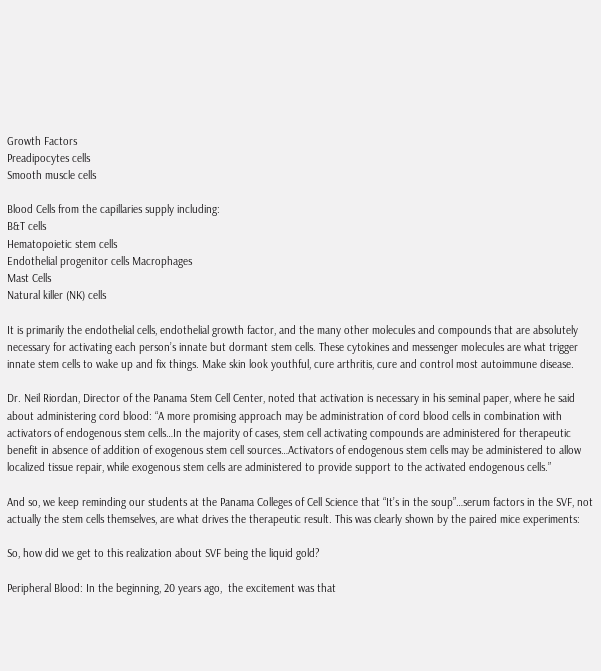Growth Factors
Preadipocytes cells
Smooth muscle cells

Blood Cells from the capillaries supply including:
B&T cells
Hematopoietic stem cells
Endothelial progenitor cells Macrophages
Mast Cells
Natural killer (NK) cells

It is primarily the endothelial cells, endothelial growth factor, and the many other molecules and compounds that are absolutely necessary for activating each person’s innate but dormant stem cells. These cytokines and messenger molecules are what trigger innate stem cells to wake up and fix things. Make skin look youthful, cure arthritis, cure and control most autoimmune disease.

Dr. Neil Riordan, Director of the Panama Stem Cell Center, noted that activation is necessary in his seminal paper, where he said about administering cord blood: “A more promising approach may be administration of cord blood cells in combination with activators of endogenous stem cells…In the majority of cases, stem cell activating compounds are administered for therapeutic benefit in absence of addition of exogenous stem cell sources…Activators of endogenous stem cells may be administered to allow localized tissue repair, while exogenous stem cells are administered to provide support to the activated endogenous cells.”

And so, we keep reminding our students at the Panama Colleges of Cell Science that “It’s in the soup”…serum factors in the SVF, not actually the stem cells themselves, are what drives the therapeutic result. This was clearly shown by the paired mice experiments:

So, how did we get to this realization about SVF being the liquid gold?

Peripheral Blood: In the beginning, 20 years ago,  the excitement was that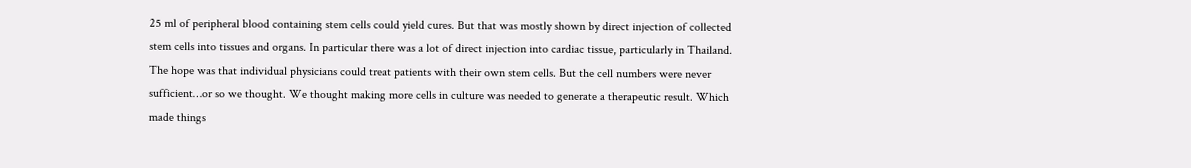25 ml of peripheral blood containing stem cells could yield cures. But that was mostly shown by direct injection of collected stem cells into tissues and organs. In particular there was a lot of direct injection into cardiac tissue, particularly in Thailand. The hope was that individual physicians could treat patients with their own stem cells. But the cell numbers were never sufficient…or so we thought. We thought making more cells in culture was needed to generate a therapeutic result. Which made things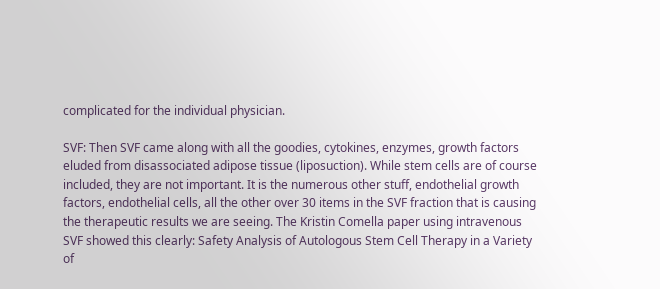complicated for the individual physician.

SVF: Then SVF came along with all the goodies, cytokines, enzymes, growth factors eluded from disassociated adipose tissue (liposuction). While stem cells are of course included, they are not important. It is the numerous other stuff, endothelial growth factors, endothelial cells, all the other over 30 items in the SVF fraction that is causing the therapeutic results we are seeing. The Kristin Comella paper using intravenous SVF showed this clearly: Safety Analysis of Autologous Stem Cell Therapy in a Variety of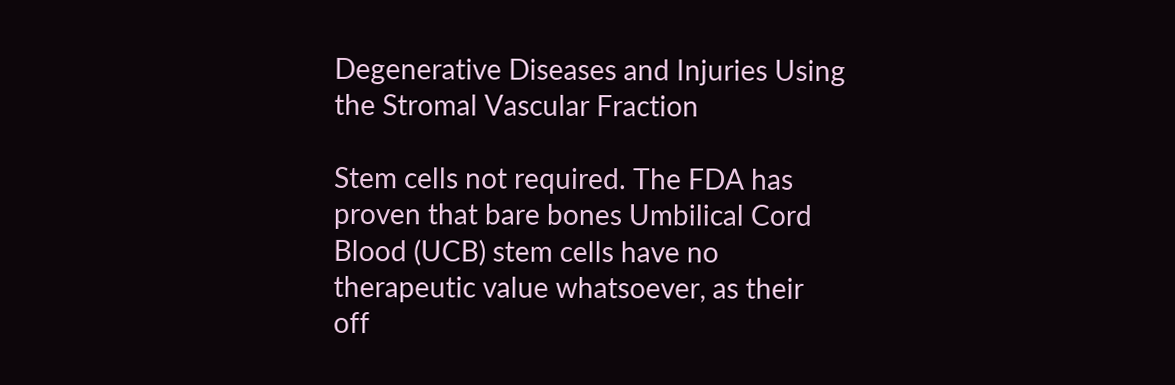Degenerative Diseases and Injuries Using the Stromal Vascular Fraction

Stem cells not required. The FDA has proven that bare bones Umbilical Cord Blood (UCB) stem cells have no therapeutic value whatsoever, as their off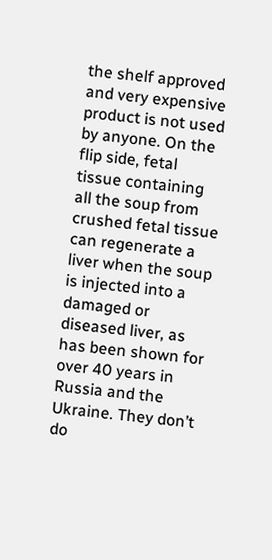the shelf approved and very expensive product is not used by anyone. On the flip side, fetal tissue containing all the soup from crushed fetal tissue can regenerate a liver when the soup is injected into a damaged or diseased liver, as has been shown for over 40 years in Russia and the Ukraine. They don’t do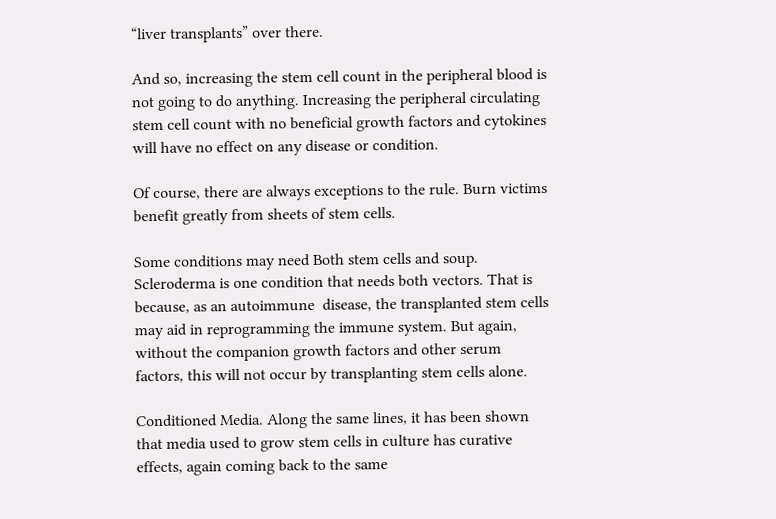“liver transplants” over there.

And so, increasing the stem cell count in the peripheral blood is not going to do anything. Increasing the peripheral circulating stem cell count with no beneficial growth factors and cytokines will have no effect on any disease or condition.

Of course, there are always exceptions to the rule. Burn victims benefit greatly from sheets of stem cells.

Some conditions may need Both stem cells and soup. Scleroderma is one condition that needs both vectors. That is because, as an autoimmune  disease, the transplanted stem cells may aid in reprogramming the immune system. But again, without the companion growth factors and other serum factors, this will not occur by transplanting stem cells alone.

Conditioned Media. Along the same lines, it has been shown that media used to grow stem cells in culture has curative effects, again coming back to the same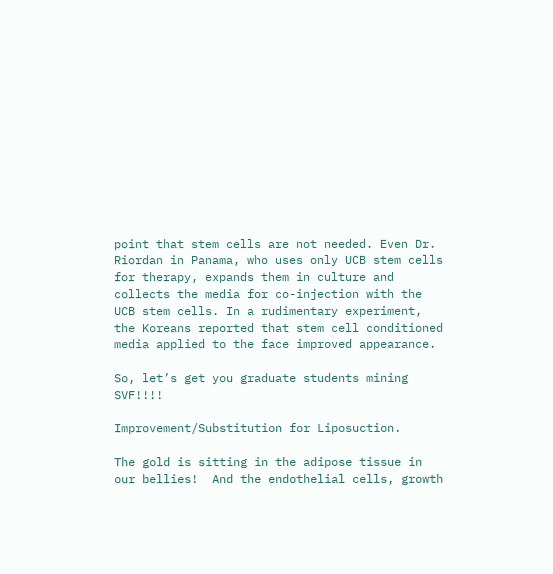point that stem cells are not needed. Even Dr. Riordan in Panama, who uses only UCB stem cells for therapy, expands them in culture and collects the media for co-injection with the UCB stem cells. In a rudimentary experiment, the Koreans reported that stem cell conditioned media applied to the face improved appearance.

So, let’s get you graduate students mining SVF!!!!

Improvement/Substitution for Liposuction.

The gold is sitting in the adipose tissue in our bellies!  And the endothelial cells, growth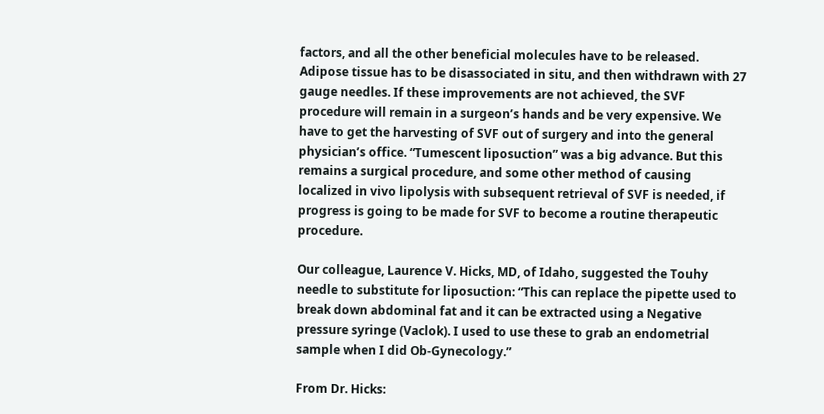factors, and all the other beneficial molecules have to be released. Adipose tissue has to be disassociated in situ, and then withdrawn with 27 gauge needles. If these improvements are not achieved, the SVF procedure will remain in a surgeon’s hands and be very expensive. We have to get the harvesting of SVF out of surgery and into the general physician’s office. “Tumescent liposuction” was a big advance. But this remains a surgical procedure, and some other method of causing localized in vivo lipolysis with subsequent retrieval of SVF is needed, if progress is going to be made for SVF to become a routine therapeutic procedure.

Our colleague, Laurence V. Hicks, MD, of Idaho, suggested the Touhy needle to substitute for liposuction: “This can replace the pipette used to break down abdominal fat and it can be extracted using a Negative pressure syringe (Vaclok). I used to use these to grab an endometrial sample when I did Ob-Gynecology.”

From Dr. Hicks: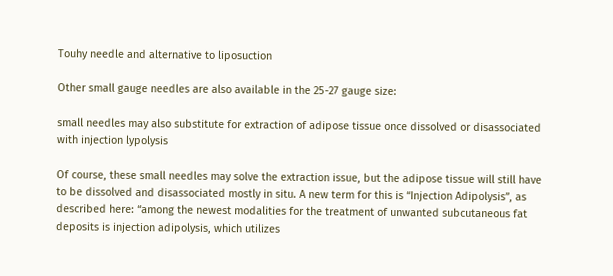Touhy needle and alternative to liposuction

Other small gauge needles are also available in the 25-27 gauge size:

small needles may also substitute for extraction of adipose tissue once dissolved or disassociated with injection lypolysis

Of course, these small needles may solve the extraction issue, but the adipose tissue will still have to be dissolved and disassociated mostly in situ. A new term for this is “Injection Adipolysis”, as described here: “among the newest modalities for the treatment of unwanted subcutaneous fat deposits is injection adipolysis, which utilizes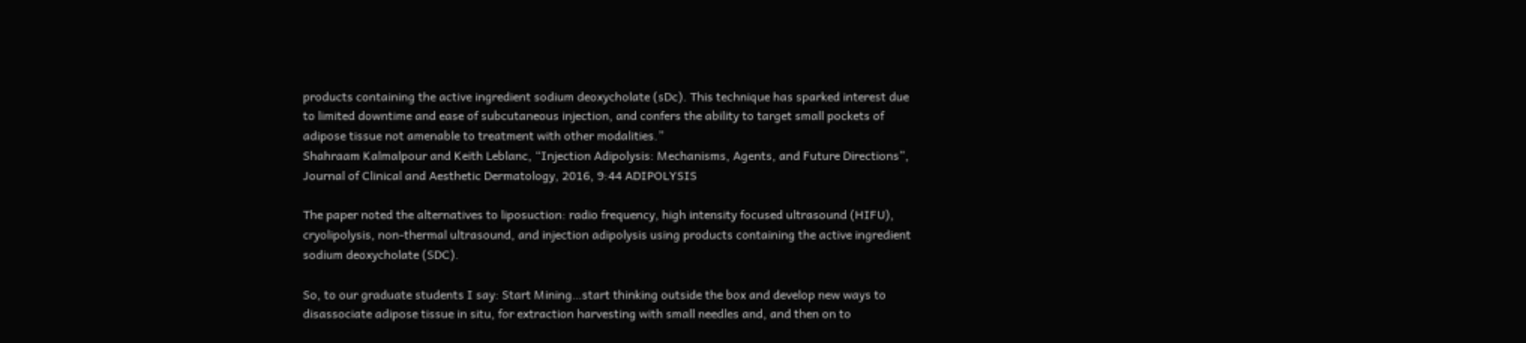products containing the active ingredient sodium deoxycholate (sDc). This technique has sparked interest due to limited downtime and ease of subcutaneous injection, and confers the ability to target small pockets of adipose tissue not amenable to treatment with other modalities.”
Shahraam Kalmalpour and Keith Leblanc, “Injection Adipolysis: Mechanisms, Agents, and Future Directions”, Journal of Clinical and Aesthetic Dermatology, 2016, 9:44 ADIPOLYSIS

The paper noted the alternatives to liposuction: radio frequency, high intensity focused ultrasound (HIFU), cryolipolysis, non-thermal ultrasound, and injection adipolysis using products containing the active ingredient sodium deoxycholate (SDC).

So, to our graduate students I say: Start Mining…start thinking outside the box and develop new ways to disassociate adipose tissue in situ, for extraction harvesting with small needles and, and then on to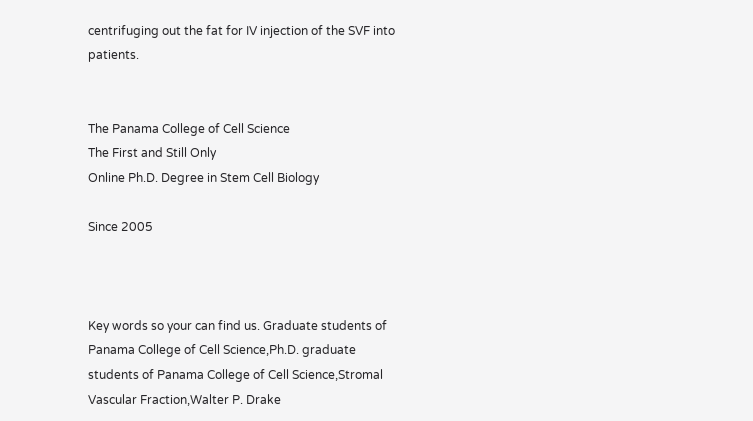centrifuging out the fat for IV injection of the SVF into patients.


The Panama College of Cell Science
The First and Still Only
Online Ph.D. Degree in Stem Cell Biology

Since 2005



Key words so your can find us. Graduate students of Panama College of Cell Science,Ph.D. graduate students of Panama College of Cell Science,Stromal Vascular Fraction,Walter P. Drake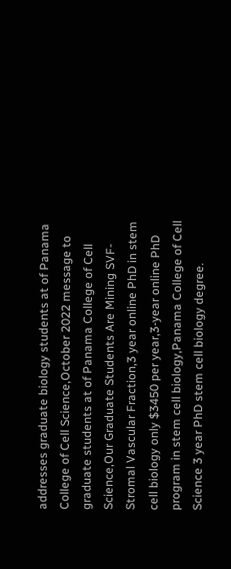addresses graduate biology students at of Panama College of Cell Science,October 2022 message to graduate students at of Panama College of Cell Science,Our Graduate Students Are Mining SVF-Stromal Vascular Fraction,3 year online PhD in stem cell biology only $3450 per year,3-year online PhD program in stem cell biology,Panama College of Cell Science 3 year PhD stem cell biology degree.